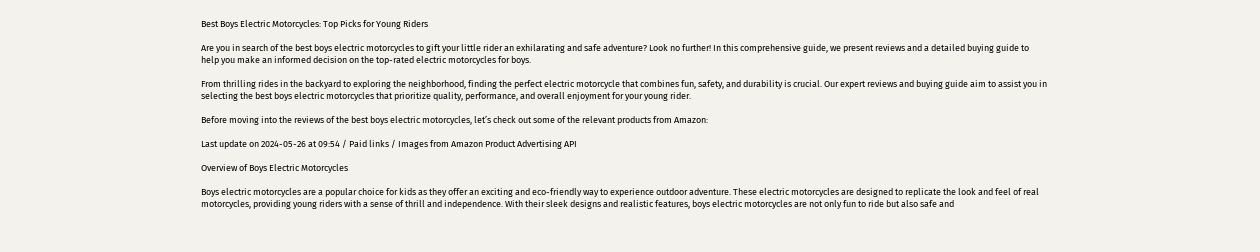Best Boys Electric Motorcycles: Top Picks for Young Riders

Are you in search of the best boys electric motorcycles to gift your little rider an exhilarating and safe adventure? Look no further! In this comprehensive guide, we present reviews and a detailed buying guide to help you make an informed decision on the top-rated electric motorcycles for boys.

From thrilling rides in the backyard to exploring the neighborhood, finding the perfect electric motorcycle that combines fun, safety, and durability is crucial. Our expert reviews and buying guide aim to assist you in selecting the best boys electric motorcycles that prioritize quality, performance, and overall enjoyment for your young rider.

Before moving into the reviews of the best boys electric motorcycles, let’s check out some of the relevant products from Amazon:

Last update on 2024-05-26 at 09:54 / Paid links / Images from Amazon Product Advertising API

Overview of Boys Electric Motorcycles

Boys electric motorcycles are a popular choice for kids as they offer an exciting and eco-friendly way to experience outdoor adventure. These electric motorcycles are designed to replicate the look and feel of real motorcycles, providing young riders with a sense of thrill and independence. With their sleek designs and realistic features, boys electric motorcycles are not only fun to ride but also safe and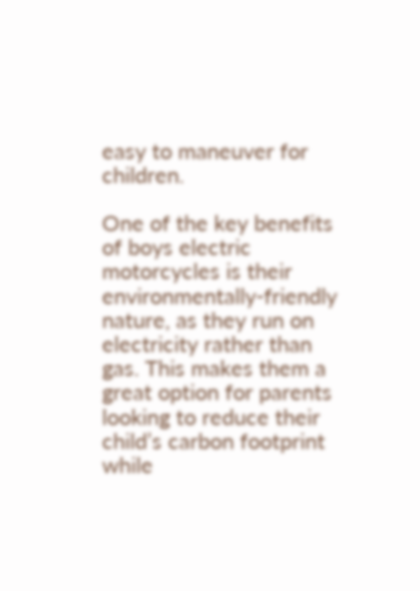easy to maneuver for children.

One of the key benefits of boys electric motorcycles is their environmentally-friendly nature, as they run on electricity rather than gas. This makes them a great option for parents looking to reduce their child’s carbon footprint while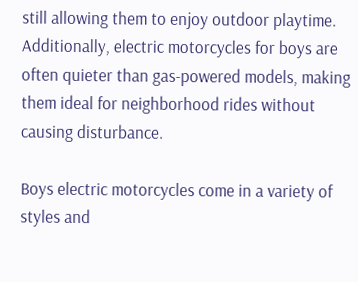still allowing them to enjoy outdoor playtime. Additionally, electric motorcycles for boys are often quieter than gas-powered models, making them ideal for neighborhood rides without causing disturbance.

Boys electric motorcycles come in a variety of styles and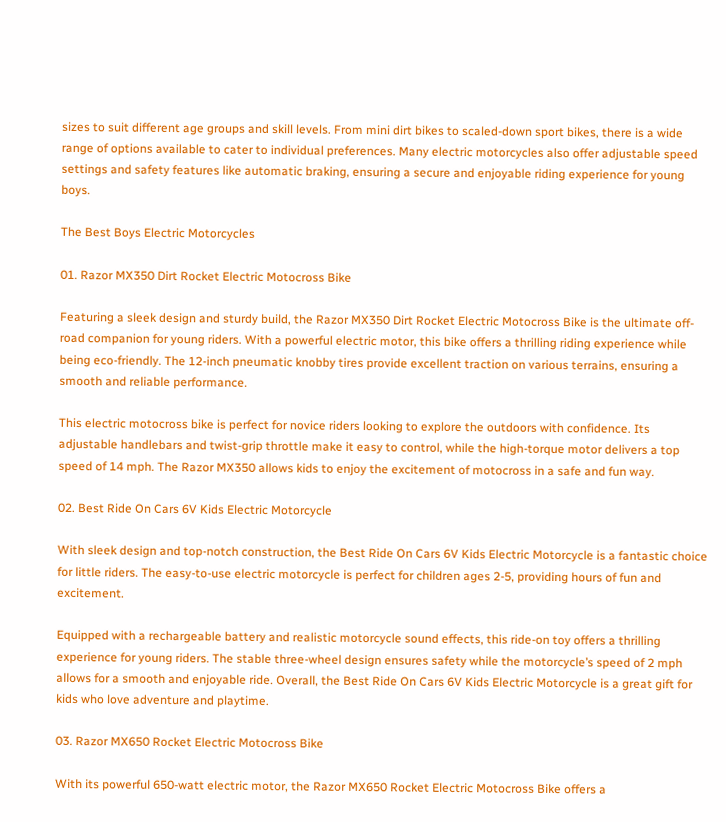sizes to suit different age groups and skill levels. From mini dirt bikes to scaled-down sport bikes, there is a wide range of options available to cater to individual preferences. Many electric motorcycles also offer adjustable speed settings and safety features like automatic braking, ensuring a secure and enjoyable riding experience for young boys.

The Best Boys Electric Motorcycles

01. Razor MX350 Dirt Rocket Electric Motocross Bike

Featuring a sleek design and sturdy build, the Razor MX350 Dirt Rocket Electric Motocross Bike is the ultimate off-road companion for young riders. With a powerful electric motor, this bike offers a thrilling riding experience while being eco-friendly. The 12-inch pneumatic knobby tires provide excellent traction on various terrains, ensuring a smooth and reliable performance.

This electric motocross bike is perfect for novice riders looking to explore the outdoors with confidence. Its adjustable handlebars and twist-grip throttle make it easy to control, while the high-torque motor delivers a top speed of 14 mph. The Razor MX350 allows kids to enjoy the excitement of motocross in a safe and fun way.

02. Best Ride On Cars 6V Kids Electric Motorcycle

With sleek design and top-notch construction, the Best Ride On Cars 6V Kids Electric Motorcycle is a fantastic choice for little riders. The easy-to-use electric motorcycle is perfect for children ages 2-5, providing hours of fun and excitement.

Equipped with a rechargeable battery and realistic motorcycle sound effects, this ride-on toy offers a thrilling experience for young riders. The stable three-wheel design ensures safety while the motorcycle’s speed of 2 mph allows for a smooth and enjoyable ride. Overall, the Best Ride On Cars 6V Kids Electric Motorcycle is a great gift for kids who love adventure and playtime.

03. Razor MX650 Rocket Electric Motocross Bike

With its powerful 650-watt electric motor, the Razor MX650 Rocket Electric Motocross Bike offers a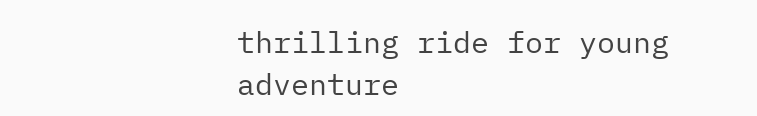thrilling ride for young adventure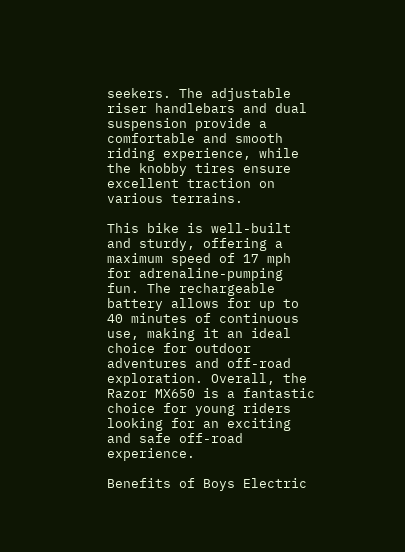seekers. The adjustable riser handlebars and dual suspension provide a comfortable and smooth riding experience, while the knobby tires ensure excellent traction on various terrains.

This bike is well-built and sturdy, offering a maximum speed of 17 mph for adrenaline-pumping fun. The rechargeable battery allows for up to 40 minutes of continuous use, making it an ideal choice for outdoor adventures and off-road exploration. Overall, the Razor MX650 is a fantastic choice for young riders looking for an exciting and safe off-road experience.

Benefits of Boys Electric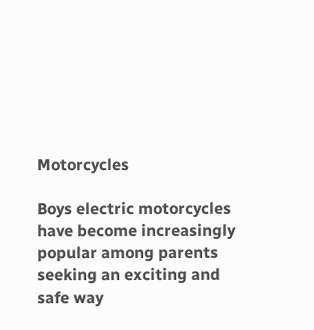Motorcycles

Boys electric motorcycles have become increasingly popular among parents seeking an exciting and safe way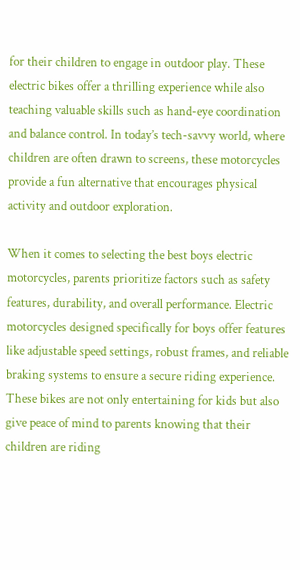for their children to engage in outdoor play. These electric bikes offer a thrilling experience while also teaching valuable skills such as hand-eye coordination and balance control. In today’s tech-savvy world, where children are often drawn to screens, these motorcycles provide a fun alternative that encourages physical activity and outdoor exploration.

When it comes to selecting the best boys electric motorcycles, parents prioritize factors such as safety features, durability, and overall performance. Electric motorcycles designed specifically for boys offer features like adjustable speed settings, robust frames, and reliable braking systems to ensure a secure riding experience. These bikes are not only entertaining for kids but also give peace of mind to parents knowing that their children are riding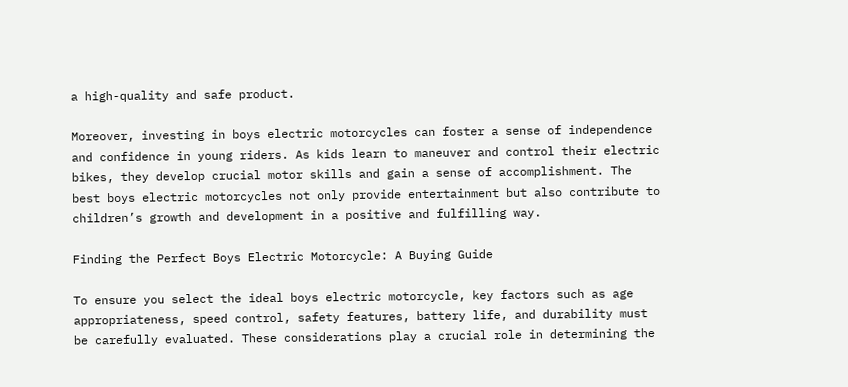a high-quality and safe product.

Moreover, investing in boys electric motorcycles can foster a sense of independence and confidence in young riders. As kids learn to maneuver and control their electric bikes, they develop crucial motor skills and gain a sense of accomplishment. The best boys electric motorcycles not only provide entertainment but also contribute to children’s growth and development in a positive and fulfilling way.

Finding the Perfect Boys Electric Motorcycle: A Buying Guide

To ensure you select the ideal boys electric motorcycle, key factors such as age appropriateness, speed control, safety features, battery life, and durability must be carefully evaluated. These considerations play a crucial role in determining the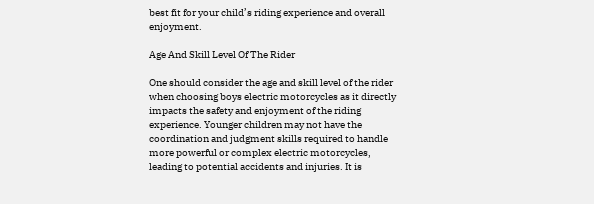best fit for your child’s riding experience and overall enjoyment.

Age And Skill Level Of The Rider

One should consider the age and skill level of the rider when choosing boys electric motorcycles as it directly impacts the safety and enjoyment of the riding experience. Younger children may not have the coordination and judgment skills required to handle more powerful or complex electric motorcycles, leading to potential accidents and injuries. It is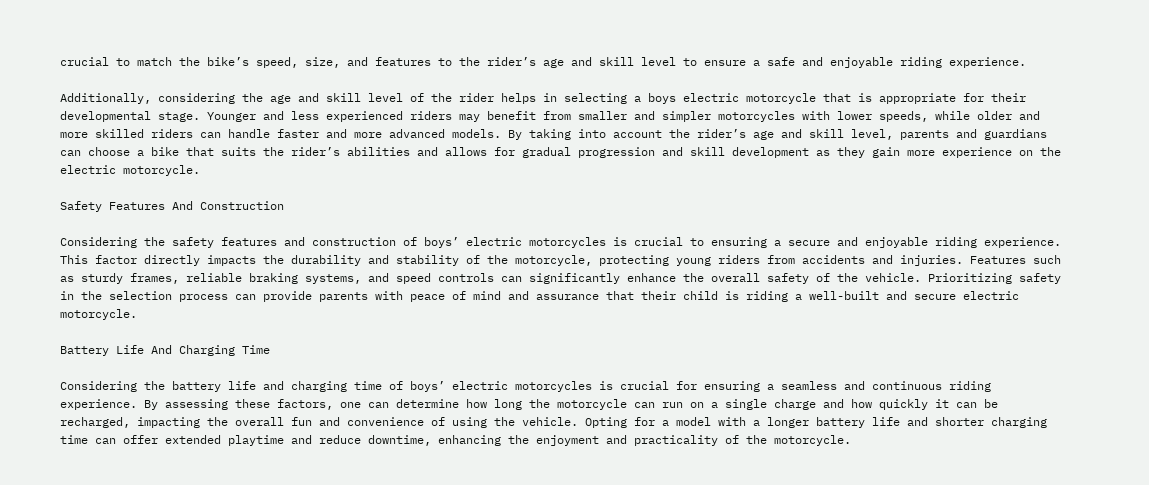crucial to match the bike’s speed, size, and features to the rider’s age and skill level to ensure a safe and enjoyable riding experience.

Additionally, considering the age and skill level of the rider helps in selecting a boys electric motorcycle that is appropriate for their developmental stage. Younger and less experienced riders may benefit from smaller and simpler motorcycles with lower speeds, while older and more skilled riders can handle faster and more advanced models. By taking into account the rider’s age and skill level, parents and guardians can choose a bike that suits the rider’s abilities and allows for gradual progression and skill development as they gain more experience on the electric motorcycle.

Safety Features And Construction

Considering the safety features and construction of boys’ electric motorcycles is crucial to ensuring a secure and enjoyable riding experience. This factor directly impacts the durability and stability of the motorcycle, protecting young riders from accidents and injuries. Features such as sturdy frames, reliable braking systems, and speed controls can significantly enhance the overall safety of the vehicle. Prioritizing safety in the selection process can provide parents with peace of mind and assurance that their child is riding a well-built and secure electric motorcycle.

Battery Life And Charging Time

Considering the battery life and charging time of boys’ electric motorcycles is crucial for ensuring a seamless and continuous riding experience. By assessing these factors, one can determine how long the motorcycle can run on a single charge and how quickly it can be recharged, impacting the overall fun and convenience of using the vehicle. Opting for a model with a longer battery life and shorter charging time can offer extended playtime and reduce downtime, enhancing the enjoyment and practicality of the motorcycle.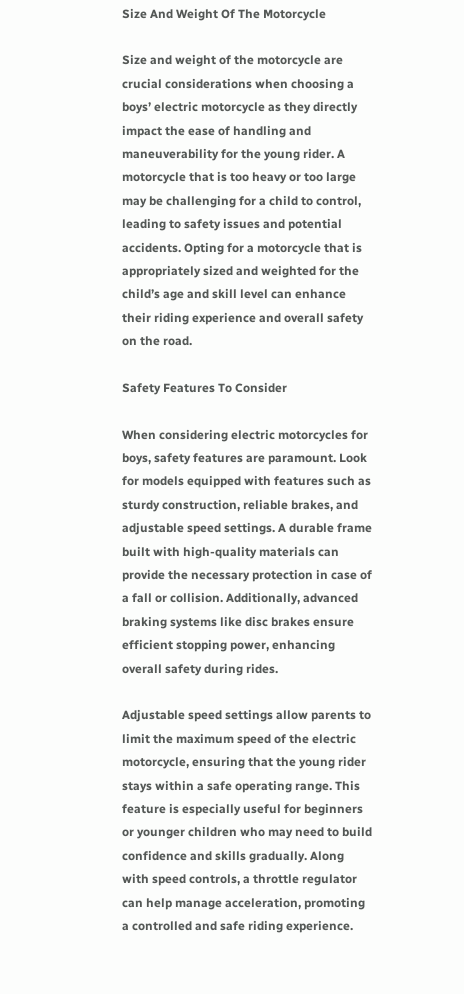Size And Weight Of The Motorcycle

Size and weight of the motorcycle are crucial considerations when choosing a boys’ electric motorcycle as they directly impact the ease of handling and maneuverability for the young rider. A motorcycle that is too heavy or too large may be challenging for a child to control, leading to safety issues and potential accidents. Opting for a motorcycle that is appropriately sized and weighted for the child’s age and skill level can enhance their riding experience and overall safety on the road.

Safety Features To Consider

When considering electric motorcycles for boys, safety features are paramount. Look for models equipped with features such as sturdy construction, reliable brakes, and adjustable speed settings. A durable frame built with high-quality materials can provide the necessary protection in case of a fall or collision. Additionally, advanced braking systems like disc brakes ensure efficient stopping power, enhancing overall safety during rides.

Adjustable speed settings allow parents to limit the maximum speed of the electric motorcycle, ensuring that the young rider stays within a safe operating range. This feature is especially useful for beginners or younger children who may need to build confidence and skills gradually. Along with speed controls, a throttle regulator can help manage acceleration, promoting a controlled and safe riding experience.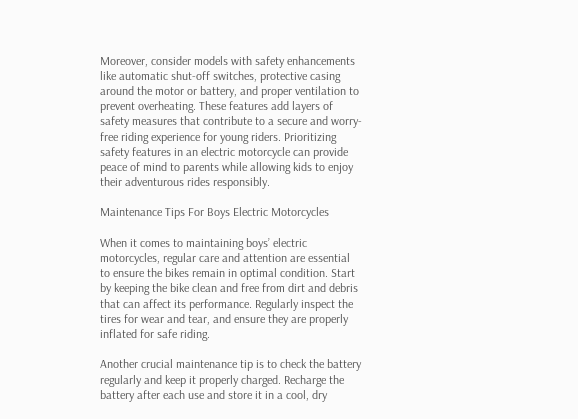Moreover, consider models with safety enhancements like automatic shut-off switches, protective casing around the motor or battery, and proper ventilation to prevent overheating. These features add layers of safety measures that contribute to a secure and worry-free riding experience for young riders. Prioritizing safety features in an electric motorcycle can provide peace of mind to parents while allowing kids to enjoy their adventurous rides responsibly.

Maintenance Tips For Boys Electric Motorcycles

When it comes to maintaining boys’ electric motorcycles, regular care and attention are essential to ensure the bikes remain in optimal condition. Start by keeping the bike clean and free from dirt and debris that can affect its performance. Regularly inspect the tires for wear and tear, and ensure they are properly inflated for safe riding.

Another crucial maintenance tip is to check the battery regularly and keep it properly charged. Recharge the battery after each use and store it in a cool, dry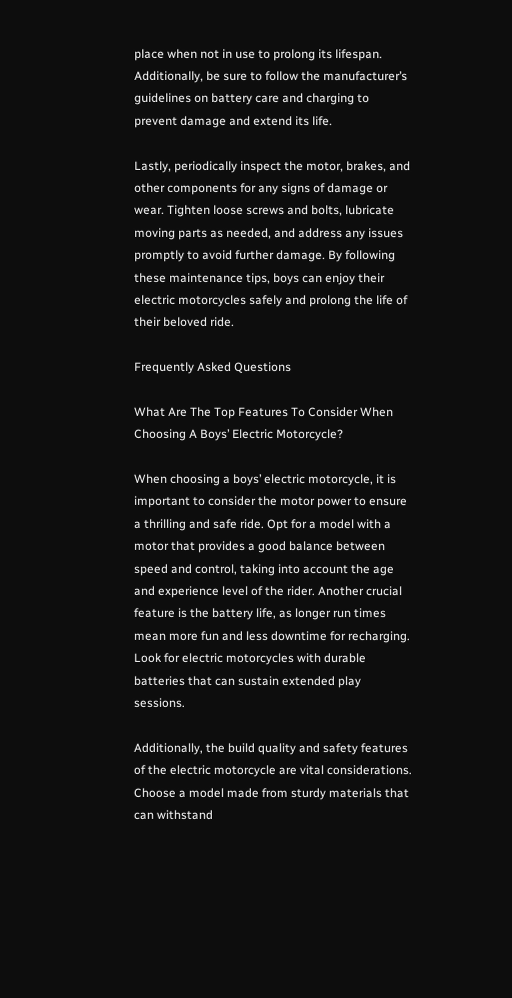place when not in use to prolong its lifespan. Additionally, be sure to follow the manufacturer’s guidelines on battery care and charging to prevent damage and extend its life.

Lastly, periodically inspect the motor, brakes, and other components for any signs of damage or wear. Tighten loose screws and bolts, lubricate moving parts as needed, and address any issues promptly to avoid further damage. By following these maintenance tips, boys can enjoy their electric motorcycles safely and prolong the life of their beloved ride.

Frequently Asked Questions

What Are The Top Features To Consider When Choosing A Boys’ Electric Motorcycle?

When choosing a boys’ electric motorcycle, it is important to consider the motor power to ensure a thrilling and safe ride. Opt for a model with a motor that provides a good balance between speed and control, taking into account the age and experience level of the rider. Another crucial feature is the battery life, as longer run times mean more fun and less downtime for recharging. Look for electric motorcycles with durable batteries that can sustain extended play sessions.

Additionally, the build quality and safety features of the electric motorcycle are vital considerations. Choose a model made from sturdy materials that can withstand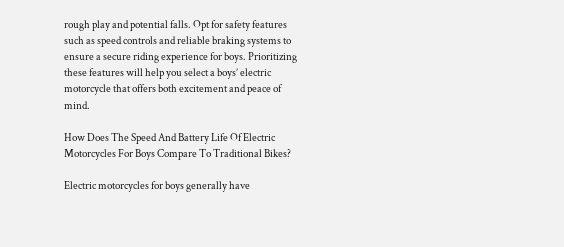rough play and potential falls. Opt for safety features such as speed controls and reliable braking systems to ensure a secure riding experience for boys. Prioritizing these features will help you select a boys’ electric motorcycle that offers both excitement and peace of mind.

How Does The Speed And Battery Life Of Electric Motorcycles For Boys Compare To Traditional Bikes?

Electric motorcycles for boys generally have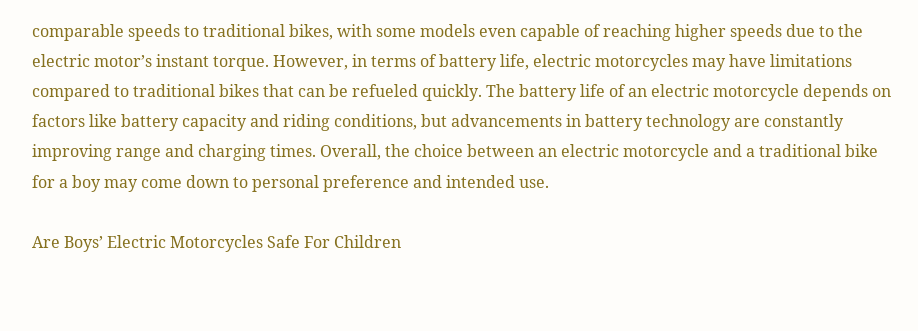comparable speeds to traditional bikes, with some models even capable of reaching higher speeds due to the electric motor’s instant torque. However, in terms of battery life, electric motorcycles may have limitations compared to traditional bikes that can be refueled quickly. The battery life of an electric motorcycle depends on factors like battery capacity and riding conditions, but advancements in battery technology are constantly improving range and charging times. Overall, the choice between an electric motorcycle and a traditional bike for a boy may come down to personal preference and intended use.

Are Boys’ Electric Motorcycles Safe For Children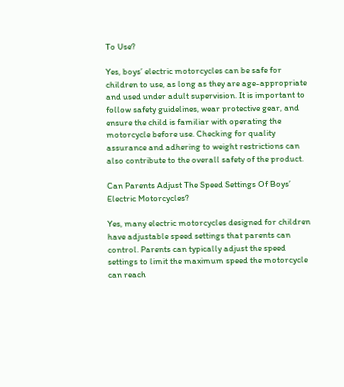To Use?

Yes, boys’ electric motorcycles can be safe for children to use, as long as they are age-appropriate and used under adult supervision. It is important to follow safety guidelines, wear protective gear, and ensure the child is familiar with operating the motorcycle before use. Checking for quality assurance and adhering to weight restrictions can also contribute to the overall safety of the product.

Can Parents Adjust The Speed Settings Of Boys’ Electric Motorcycles?

Yes, many electric motorcycles designed for children have adjustable speed settings that parents can control. Parents can typically adjust the speed settings to limit the maximum speed the motorcycle can reach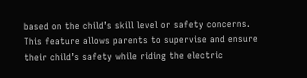based on the child’s skill level or safety concerns. This feature allows parents to supervise and ensure their child’s safety while riding the electric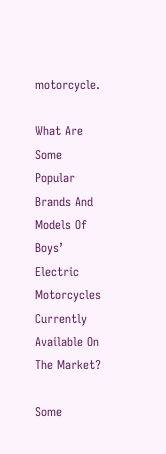motorcycle.

What Are Some Popular Brands And Models Of Boys’ Electric Motorcycles Currently Available On The Market?

Some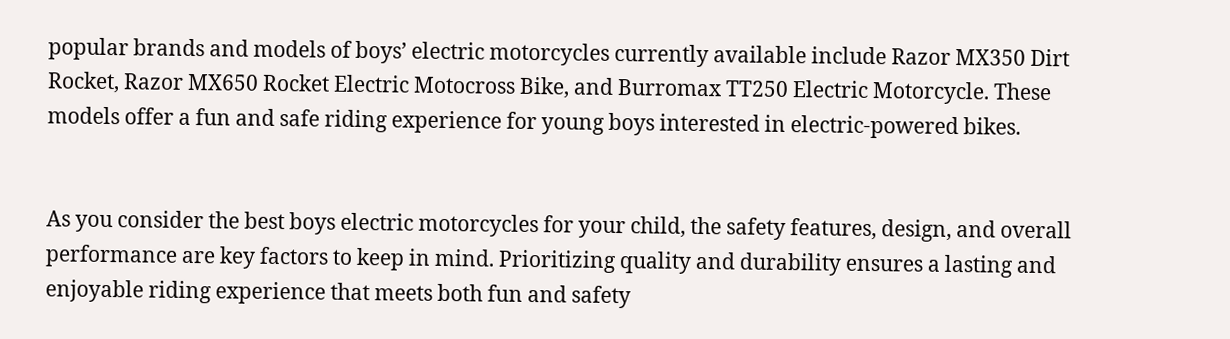popular brands and models of boys’ electric motorcycles currently available include Razor MX350 Dirt Rocket, Razor MX650 Rocket Electric Motocross Bike, and Burromax TT250 Electric Motorcycle. These models offer a fun and safe riding experience for young boys interested in electric-powered bikes.


As you consider the best boys electric motorcycles for your child, the safety features, design, and overall performance are key factors to keep in mind. Prioritizing quality and durability ensures a lasting and enjoyable riding experience that meets both fun and safety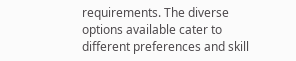requirements. The diverse options available cater to different preferences and skill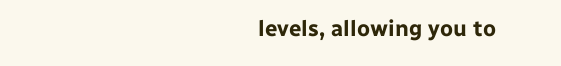levels, allowing you to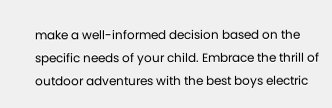make a well-informed decision based on the specific needs of your child. Embrace the thrill of outdoor adventures with the best boys electric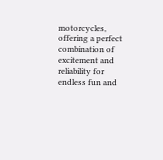motorcycles, offering a perfect combination of excitement and reliability for endless fun and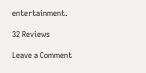entertainment.

32 Reviews

Leave a Comment